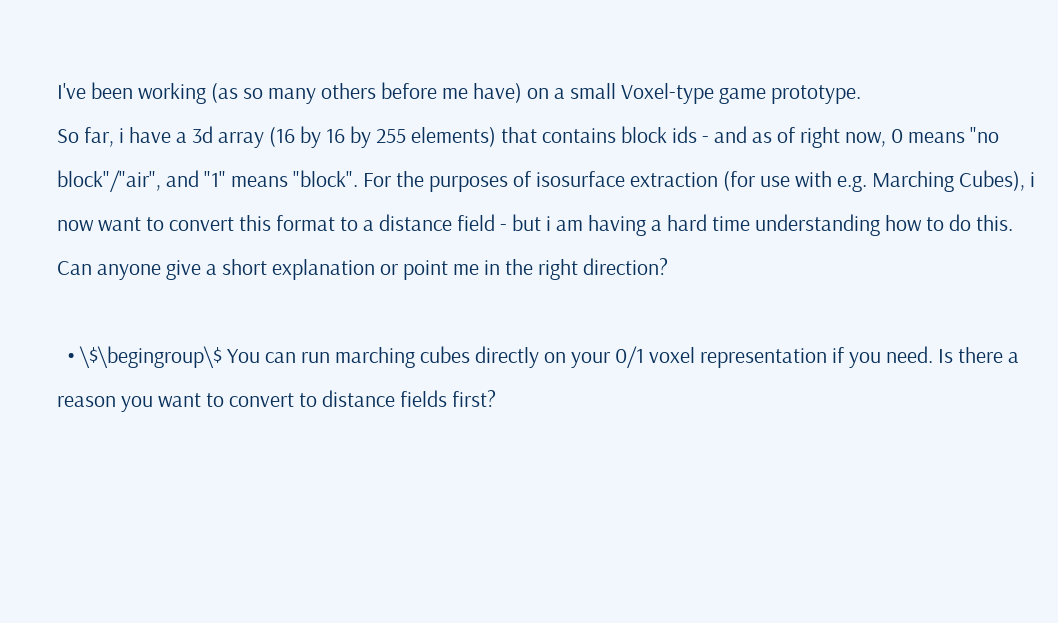I've been working (as so many others before me have) on a small Voxel-type game prototype.
So far, i have a 3d array (16 by 16 by 255 elements) that contains block ids - and as of right now, 0 means "no block"/"air", and "1" means "block". For the purposes of isosurface extraction (for use with e.g. Marching Cubes), i now want to convert this format to a distance field - but i am having a hard time understanding how to do this. Can anyone give a short explanation or point me in the right direction?

  • \$\begingroup\$ You can run marching cubes directly on your 0/1 voxel representation if you need. Is there a reason you want to convert to distance fields first?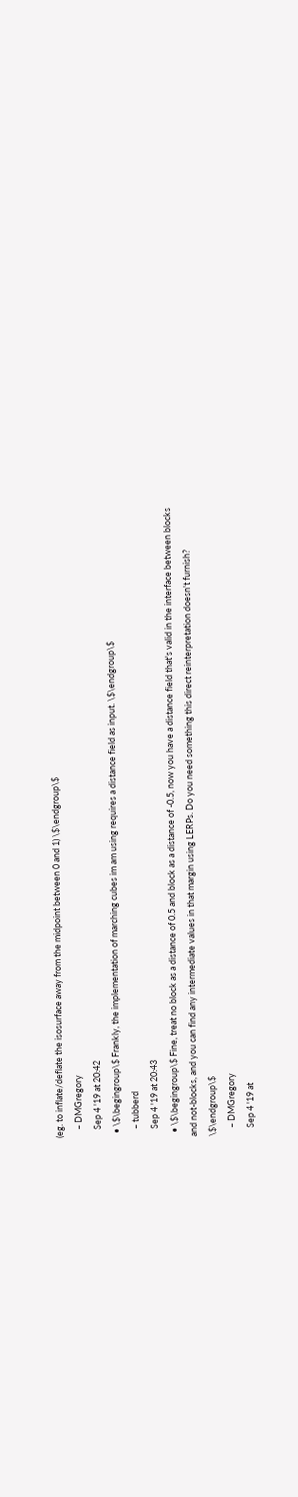(eg. to inflate/deflate the isosurface away from the midpoint between 0 and 1) \$\endgroup\$
    – DMGregory
    Sep 4 '19 at 20:42
  • \$\begingroup\$ Frankly, the implementation of marching cubes im am using requires a distance field as input. \$\endgroup\$
    – tubberd
    Sep 4 '19 at 20:43
  • \$\begingroup\$ Fine, treat no block as a distance of 0.5 and block as a distance of -0.5, now you have a distance field that's valid in the interface between blocks and not-blocks, and you can find any intermediate values in that margin using LERPs. Do you need something this direct reinterpretation doesn't furnish? \$\endgroup\$
    – DMGregory
    Sep 4 '19 at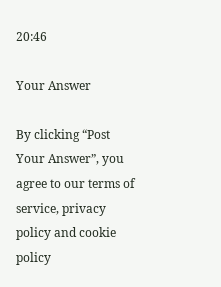20:46

Your Answer

By clicking “Post Your Answer”, you agree to our terms of service, privacy policy and cookie policy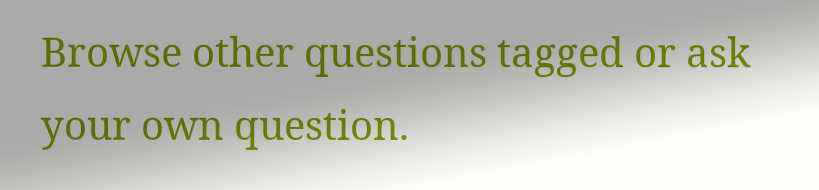Browse other questions tagged or ask your own question.